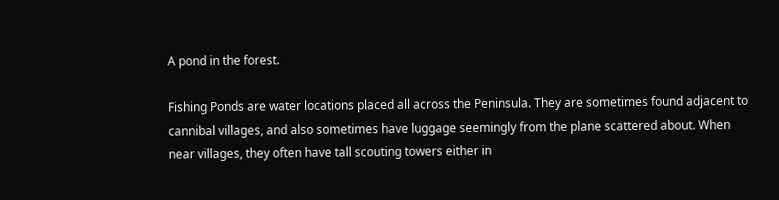A pond in the forest.

Fishing Ponds are water locations placed all across the Peninsula. They are sometimes found adjacent to cannibal villages, and also sometimes have luggage seemingly from the plane scattered about. When near villages, they often have tall scouting towers either in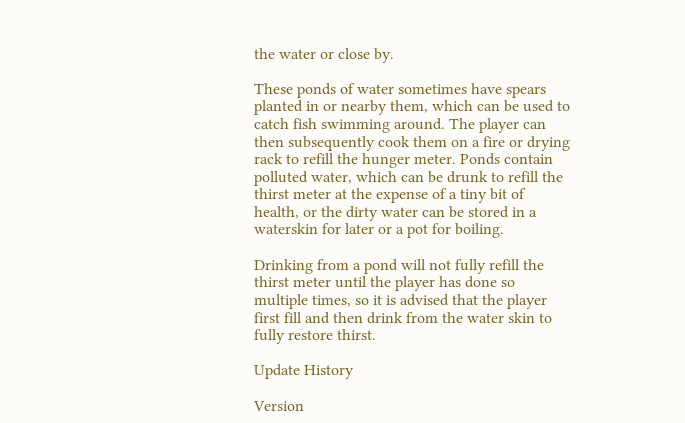the water or close by.

These ponds of water sometimes have spears planted in or nearby them, which can be used to catch fish swimming around. The player can then subsequently cook them on a fire or drying rack to refill the hunger meter. Ponds contain polluted water, which can be drunk to refill the thirst meter at the expense of a tiny bit of health, or the dirty water can be stored in a waterskin for later or a pot for boiling.

Drinking from a pond will not fully refill the thirst meter until the player has done so multiple times, so it is advised that the player first fill and then drink from the water skin to fully restore thirst.

Update History

Version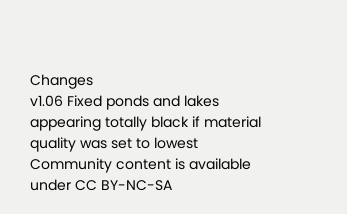Changes
v1.06 Fixed ponds and lakes appearing totally black if material quality was set to lowest
Community content is available under CC BY-NC-SA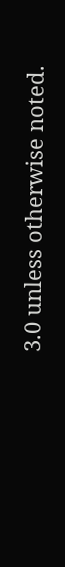3.0 unless otherwise noted.